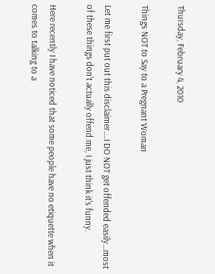Thursday, February 4, 2010

Things NOT to Say to a Pregnant Woman

Let me first put out this disclaimer....I DO NOT get offended easily...most of these things don't actually offend me, I just think it's funny.

Here recently I have noticed that some people have no etiquette when it comes to talking to a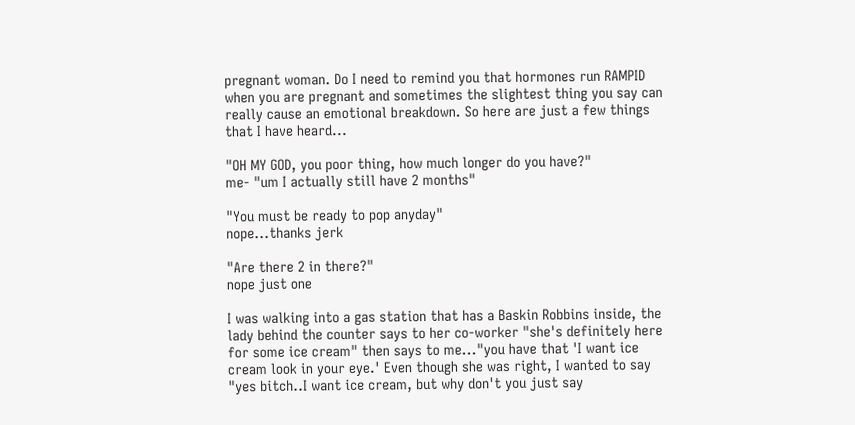pregnant woman. Do I need to remind you that hormones run RAMPID when you are pregnant and sometimes the slightest thing you say can really cause an emotional breakdown. So here are just a few things that I have heard...

"OH MY GOD, you poor thing, how much longer do you have?"
me- "um I actually still have 2 months"

"You must be ready to pop anyday"
nope...thanks jerk

"Are there 2 in there?"
nope just one

I was walking into a gas station that has a Baskin Robbins inside, the lady behind the counter says to her co-worker "she's definitely here for some ice cream" then says to me..."you have that 'I want ice cream look in your eye.' Even though she was right, I wanted to say "yes bitch..I want ice cream, but why don't you just say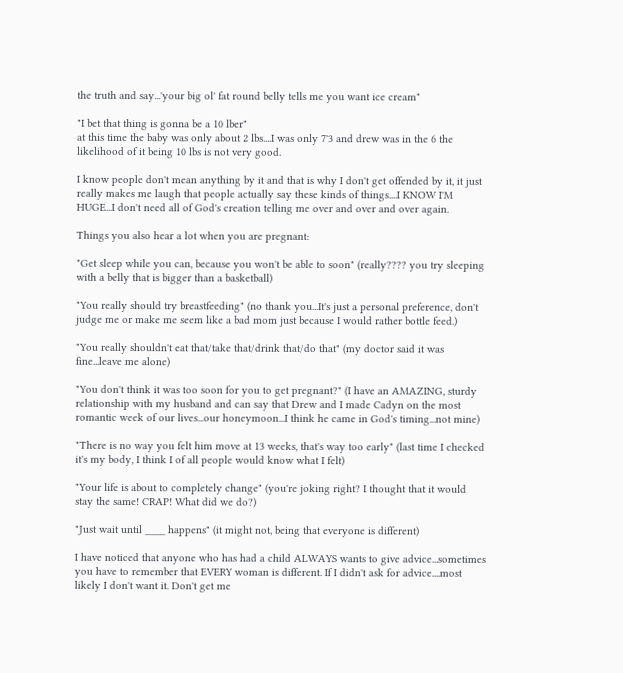the truth and say...'your big ol' fat round belly tells me you want ice cream"

"I bet that thing is gonna be a 10 lber"
at this time the baby was only about 2 lbs....I was only 7'3 and drew was in the 6 the likelihood of it being 10 lbs is not very good.

I know people don't mean anything by it and that is why I don't get offended by it, it just really makes me laugh that people actually say these kinds of things....I KNOW I'M HUGE...I don't need all of God's creation telling me over and over and over again.

Things you also hear a lot when you are pregnant:

"Get sleep while you can, because you won't be able to soon" (really???? you try sleeping with a belly that is bigger than a basketball)

"You really should try breastfeeding" (no thank you...It's just a personal preference, don't judge me or make me seem like a bad mom just because I would rather bottle feed.)

"You really shouldn't eat that/take that/drink that/do that" (my doctor said it was fine...leave me alone)

"You don't think it was too soon for you to get pregnant?" (I have an AMAZING, sturdy relationship with my husband and can say that Drew and I made Cadyn on the most romantic week of our lives...our honeymoon...I think he came in God's timing...not mine)

"There is no way you felt him move at 13 weeks, that's way too early" (last time I checked it's my body, I think I of all people would know what I felt)

"Your life is about to completely change" (you're joking right? I thought that it would stay the same! CRAP! What did we do?)

"Just wait until ____ happens" (it might not, being that everyone is different)

I have noticed that anyone who has had a child ALWAYS wants to give advice...sometimes you have to remember that EVERY woman is different. If I didn't ask for advice....most likely I don't want it. Don't get me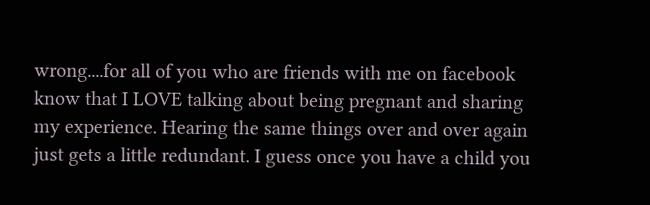wrong....for all of you who are friends with me on facebook know that I LOVE talking about being pregnant and sharing my experience. Hearing the same things over and over again just gets a little redundant. I guess once you have a child you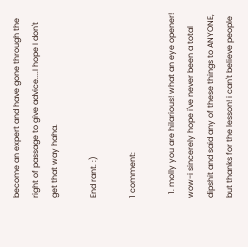become an expert and have gone through the right of passage to give advice....I hope I don't get that way haha.

End rant. :)

1 comment:

  1. molly you are hilarious! what an eye opener! wow-i sincerely hope i've never been a total dipshit and said any of these things to ANYONE, but thanks for the lesson! i can't believe people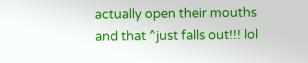actually open their mouths and that ^just falls out!!! lol